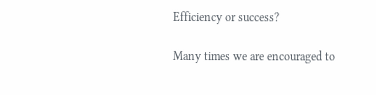Efficiency or success?

Many times we are encouraged to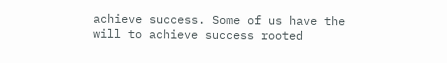achieve success. Some of us have the will to achieve success rooted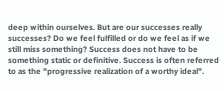deep within ourselves. But are our successes really successes? Do we feel fulfilled or do we feel as if we still miss something? Success does not have to be something static or definitive. Success is often referred to as the "progressive realization of a worthy ideal".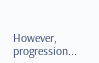However, progression...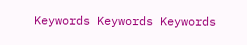Keywords Keywords Keywords